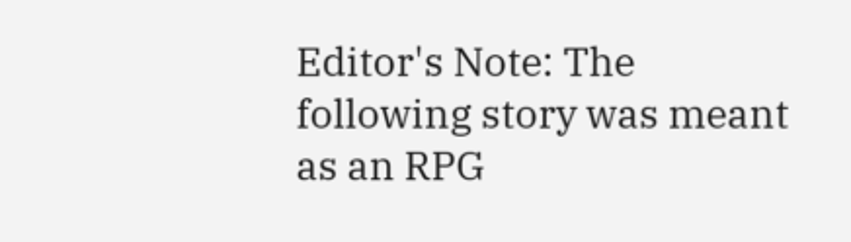Editor's Note: The following story was meant as an RPG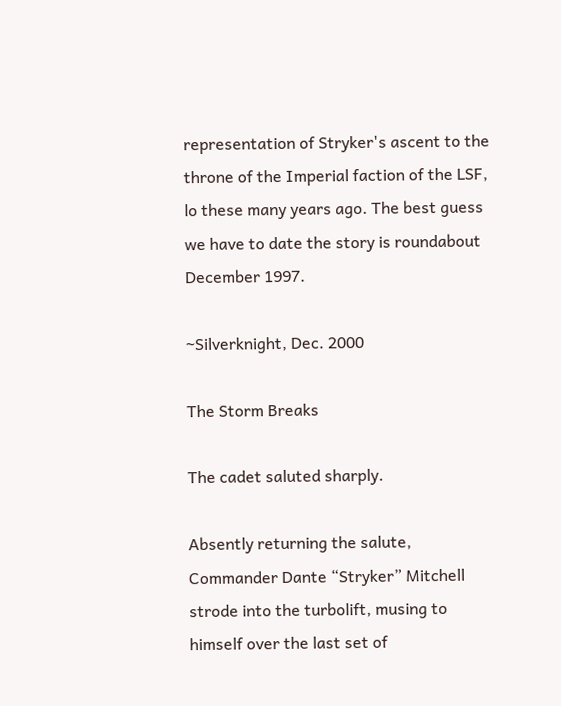representation of Stryker's ascent to the throne of the Imperial faction of the LSF, lo these many years ago. The best guess we have to date the story is roundabout December 1997.

~Silverknight, Dec. 2000

The Storm Breaks

The cadet saluted sharply.

Absently returning the salute, Commander Dante “Stryker” Mitchell strode into the turbolift, musing to himself over the last set of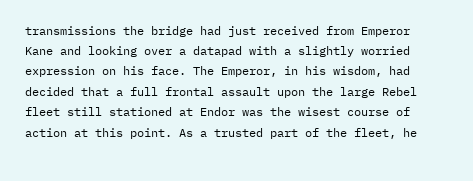transmissions the bridge had just received from Emperor Kane and looking over a datapad with a slightly worried expression on his face. The Emperor, in his wisdom, had decided that a full frontal assault upon the large Rebel fleet still stationed at Endor was the wisest course of action at this point. As a trusted part of the fleet, he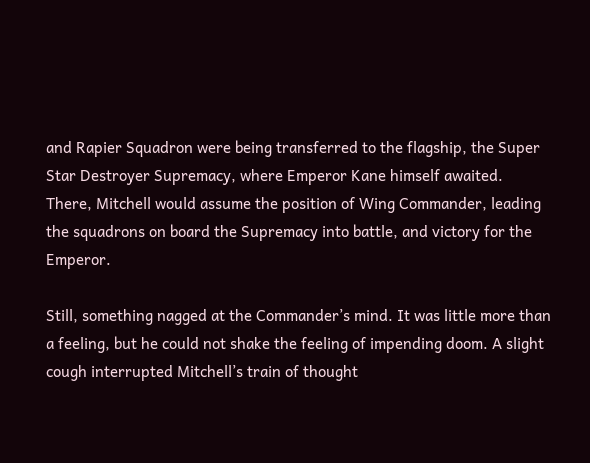and Rapier Squadron were being transferred to the flagship, the Super Star Destroyer Supremacy, where Emperor Kane himself awaited. There, Mitchell would assume the position of Wing Commander, leading the squadrons on board the Supremacy into battle, and victory for the Emperor.

Still, something nagged at the Commander’s mind. It was little more than a feeling, but he could not shake the feeling of impending doom. A slight cough interrupted Mitchell’s train of thought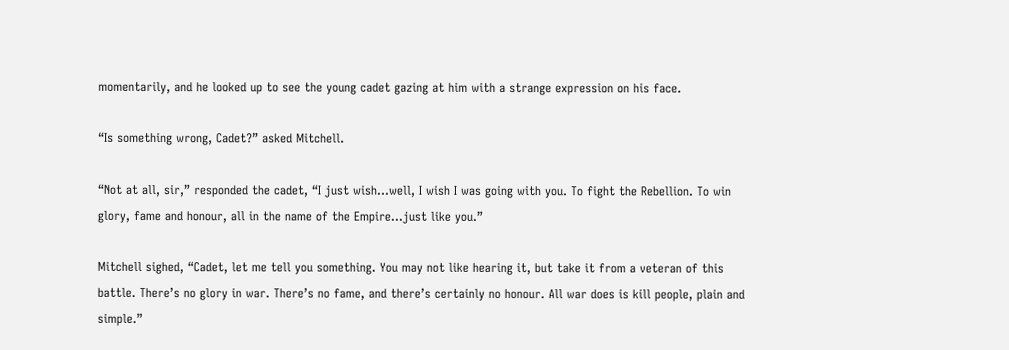momentarily, and he looked up to see the young cadet gazing at him with a strange expression on his face.

“Is something wrong, Cadet?” asked Mitchell.

“Not at all, sir,” responded the cadet, “I just wish...well, I wish I was going with you. To fight the Rebellion. To win glory, fame and honour, all in the name of the Empire...just like you.”

Mitchell sighed, “Cadet, let me tell you something. You may not like hearing it, but take it from a veteran of this battle. There’s no glory in war. There’s no fame, and there’s certainly no honour. All war does is kill people, plain and simple.”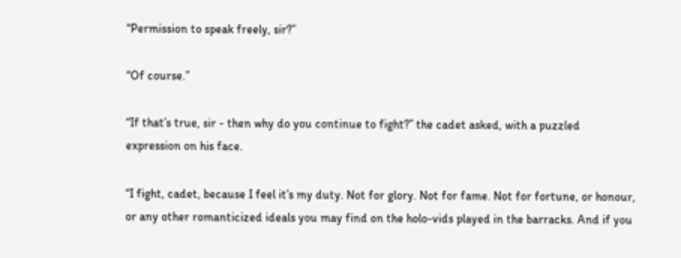“Permission to speak freely, sir?”

“Of course.”

“If that’s true, sir - then why do you continue to fight?” the cadet asked, with a puzzled expression on his face.

“I fight, cadet, because I feel it’s my duty. Not for glory. Not for fame. Not for fortune, or honour, or any other romanticized ideals you may find on the holo-vids played in the barracks. And if you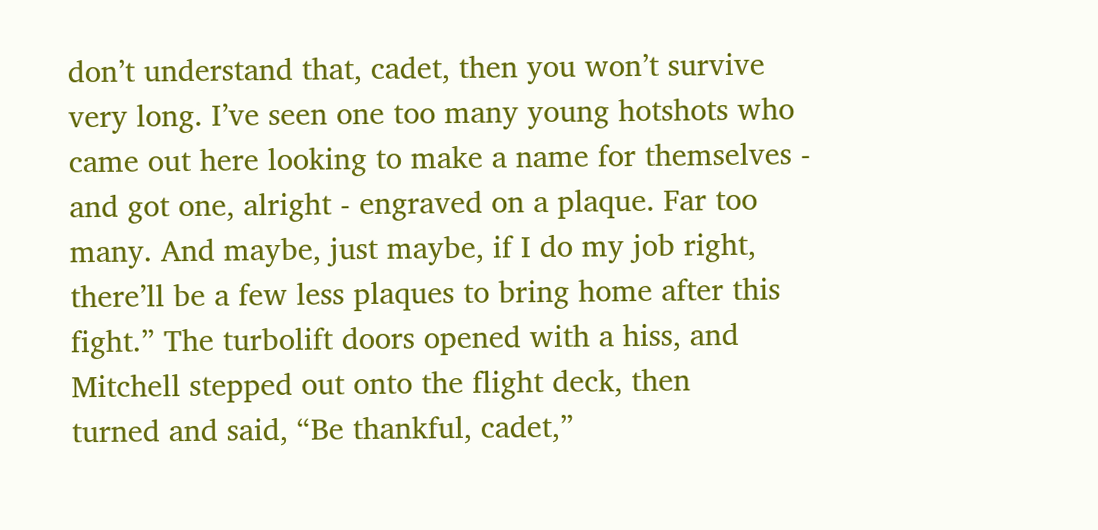don’t understand that, cadet, then you won’t survive very long. I’ve seen one too many young hotshots who came out here looking to make a name for themselves - and got one, alright - engraved on a plaque. Far too many. And maybe, just maybe, if I do my job right, there’ll be a few less plaques to bring home after this fight.” The turbolift doors opened with a hiss, and Mitchell stepped out onto the flight deck, then
turned and said, “Be thankful, cadet,”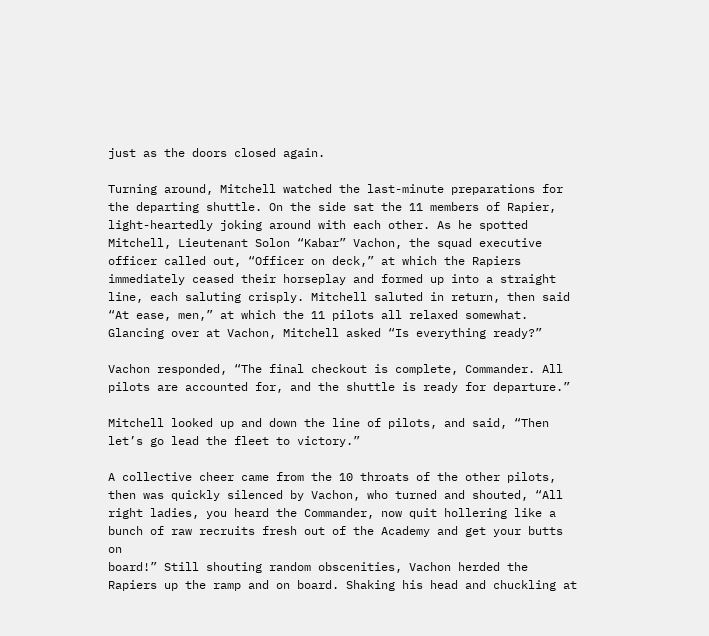just as the doors closed again.

Turning around, Mitchell watched the last-minute preparations for the departing shuttle. On the side sat the 11 members of Rapier, light-heartedly joking around with each other. As he spotted Mitchell, Lieutenant Solon “Kabar” Vachon, the squad executive officer called out, “Officer on deck,” at which the Rapiers immediately ceased their horseplay and formed up into a straight line, each saluting crisply. Mitchell saluted in return, then said “At ease, men,” at which the 11 pilots all relaxed somewhat. Glancing over at Vachon, Mitchell asked “Is everything ready?”

Vachon responded, “The final checkout is complete, Commander. All pilots are accounted for, and the shuttle is ready for departure.”

Mitchell looked up and down the line of pilots, and said, “Then let’s go lead the fleet to victory.”

A collective cheer came from the 10 throats of the other pilots, then was quickly silenced by Vachon, who turned and shouted, “All right ladies, you heard the Commander, now quit hollering like a bunch of raw recruits fresh out of the Academy and get your butts on
board!” Still shouting random obscenities, Vachon herded the Rapiers up the ramp and on board. Shaking his head and chuckling at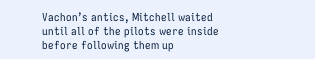Vachon’s antics, Mitchell waited until all of the pilots were inside before following them up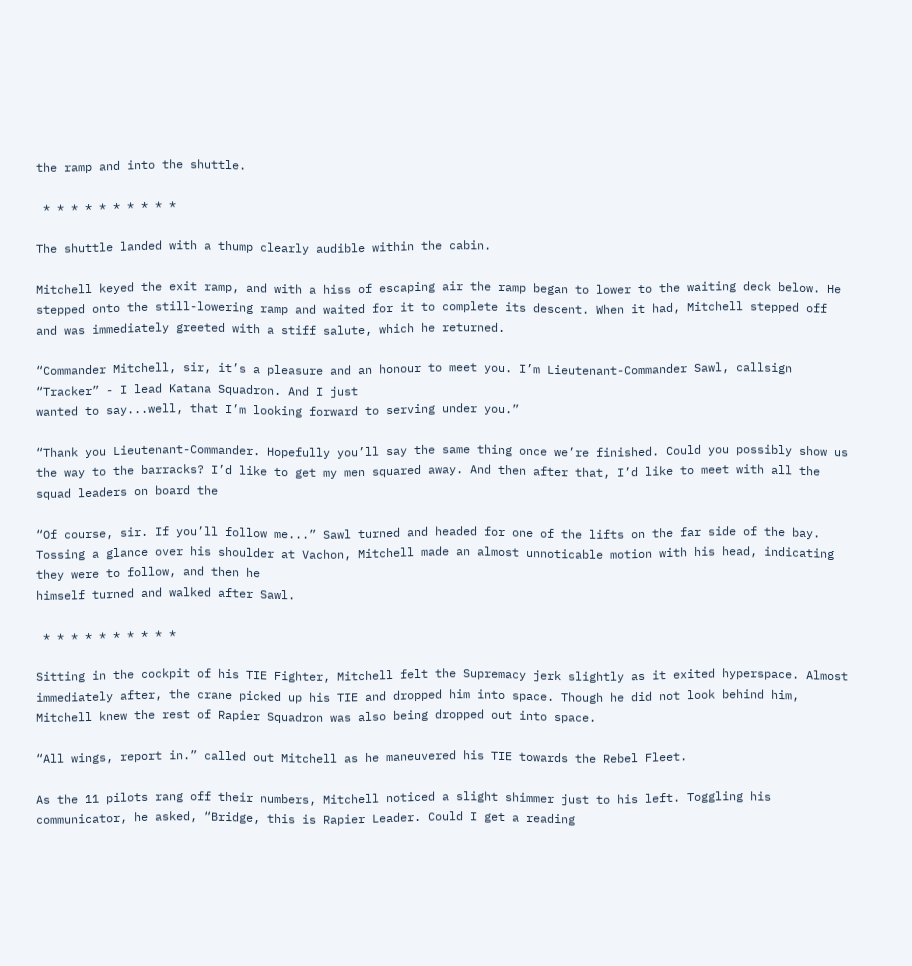the ramp and into the shuttle.

 * * * * * * * * * *

The shuttle landed with a thump clearly audible within the cabin.

Mitchell keyed the exit ramp, and with a hiss of escaping air the ramp began to lower to the waiting deck below. He stepped onto the still-lowering ramp and waited for it to complete its descent. When it had, Mitchell stepped off and was immediately greeted with a stiff salute, which he returned.

“Commander Mitchell, sir, it’s a pleasure and an honour to meet you. I’m Lieutenant-Commander Sawl, callsign “Tracker” - I lead Katana Squadron. And I just
wanted to say...well, that I’m looking forward to serving under you.”

“Thank you Lieutenant-Commander. Hopefully you’ll say the same thing once we’re finished. Could you possibly show us the way to the barracks? I’d like to get my men squared away. And then after that, I’d like to meet with all the squad leaders on board the

“Of course, sir. If you’ll follow me...” Sawl turned and headed for one of the lifts on the far side of the bay. Tossing a glance over his shoulder at Vachon, Mitchell made an almost unnoticable motion with his head, indicating they were to follow, and then he
himself turned and walked after Sawl.

 * * * * * * * * * *

Sitting in the cockpit of his TIE Fighter, Mitchell felt the Supremacy jerk slightly as it exited hyperspace. Almost immediately after, the crane picked up his TIE and dropped him into space. Though he did not look behind him, Mitchell knew the rest of Rapier Squadron was also being dropped out into space.

“All wings, report in.” called out Mitchell as he maneuvered his TIE towards the Rebel Fleet.

As the 11 pilots rang off their numbers, Mitchell noticed a slight shimmer just to his left. Toggling his communicator, he asked, “Bridge, this is Rapier Leader. Could I get a reading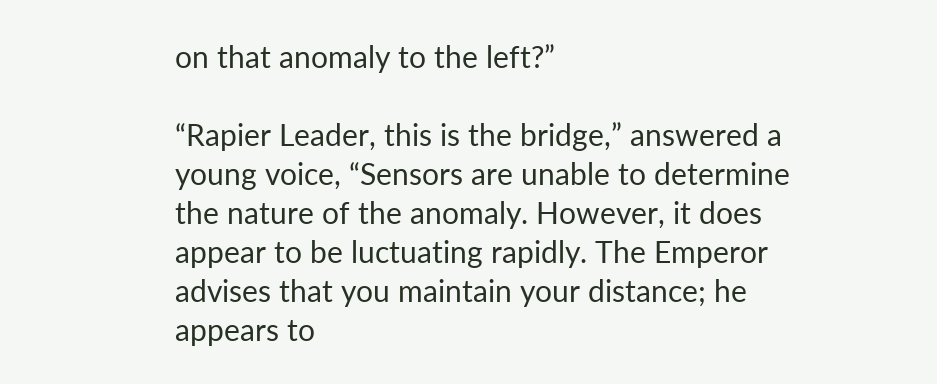on that anomaly to the left?”

“Rapier Leader, this is the bridge,” answered a young voice, “Sensors are unable to determine the nature of the anomaly. However, it does appear to be luctuating rapidly. The Emperor advises that you maintain your distance; he appears to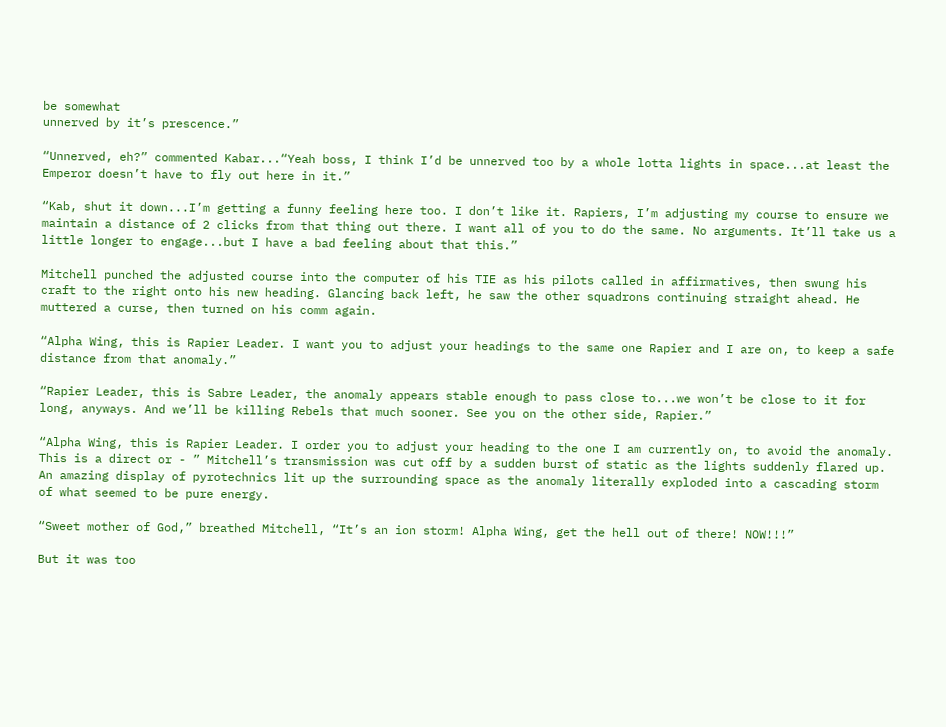be somewhat
unnerved by it’s prescence.”

“Unnerved, eh?” commented Kabar...“Yeah boss, I think I’d be unnerved too by a whole lotta lights in space...at least the Emperor doesn’t have to fly out here in it.”

“Kab, shut it down...I’m getting a funny feeling here too. I don’t like it. Rapiers, I’m adjusting my course to ensure we maintain a distance of 2 clicks from that thing out there. I want all of you to do the same. No arguments. It’ll take us a little longer to engage...but I have a bad feeling about that this.”

Mitchell punched the adjusted course into the computer of his TIE as his pilots called in affirmatives, then swung his craft to the right onto his new heading. Glancing back left, he saw the other squadrons continuing straight ahead. He muttered a curse, then turned on his comm again.

“Alpha Wing, this is Rapier Leader. I want you to adjust your headings to the same one Rapier and I are on, to keep a safe distance from that anomaly.”

“Rapier Leader, this is Sabre Leader, the anomaly appears stable enough to pass close to...we won’t be close to it for long, anyways. And we’ll be killing Rebels that much sooner. See you on the other side, Rapier.”

“Alpha Wing, this is Rapier Leader. I order you to adjust your heading to the one I am currently on, to avoid the anomaly. This is a direct or - ” Mitchell’s transmission was cut off by a sudden burst of static as the lights suddenly flared up. An amazing display of pyrotechnics lit up the surrounding space as the anomaly literally exploded into a cascading storm of what seemed to be pure energy.

“Sweet mother of God,” breathed Mitchell, “It’s an ion storm! Alpha Wing, get the hell out of there! NOW!!!”

But it was too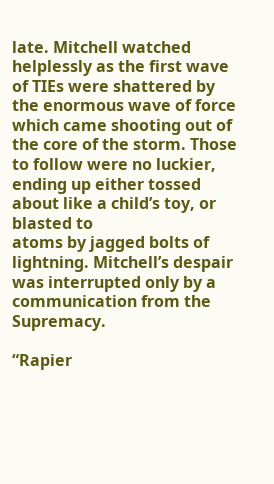late. Mitchell watched helplessly as the first wave of TIEs were shattered by the enormous wave of force which came shooting out of the core of the storm. Those to follow were no luckier, ending up either tossed about like a child’s toy, or blasted to
atoms by jagged bolts of lightning. Mitchell’s despair was interrupted only by a communication from the Supremacy.

“Rapier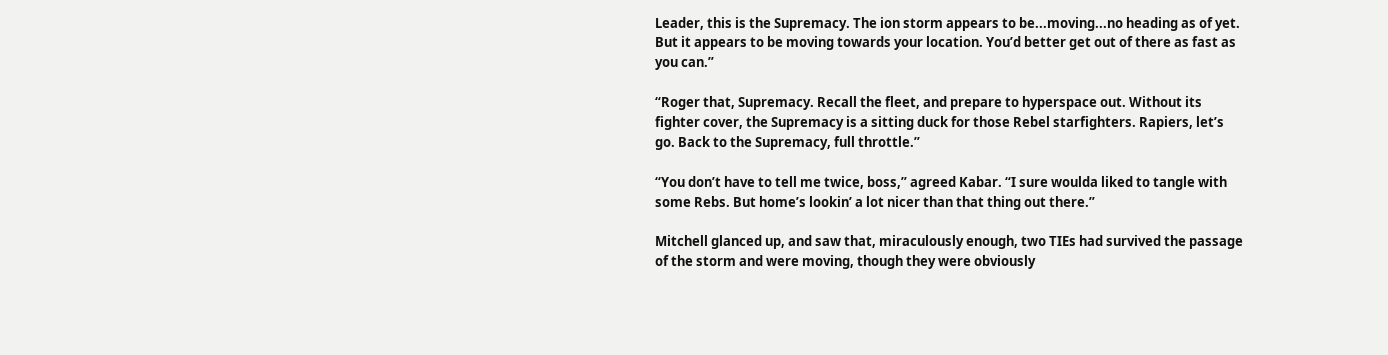Leader, this is the Supremacy. The ion storm appears to be...moving...no heading as of yet. But it appears to be moving towards your location. You’d better get out of there as fast as you can.”

“Roger that, Supremacy. Recall the fleet, and prepare to hyperspace out. Without its fighter cover, the Supremacy is a sitting duck for those Rebel starfighters. Rapiers, let’s go. Back to the Supremacy, full throttle.”

“You don’t have to tell me twice, boss,” agreed Kabar. “I sure woulda liked to tangle with some Rebs. But home’s lookin’ a lot nicer than that thing out there.”

Mitchell glanced up, and saw that, miraculously enough, two TIEs had survived the passage of the storm and were moving, though they were obviously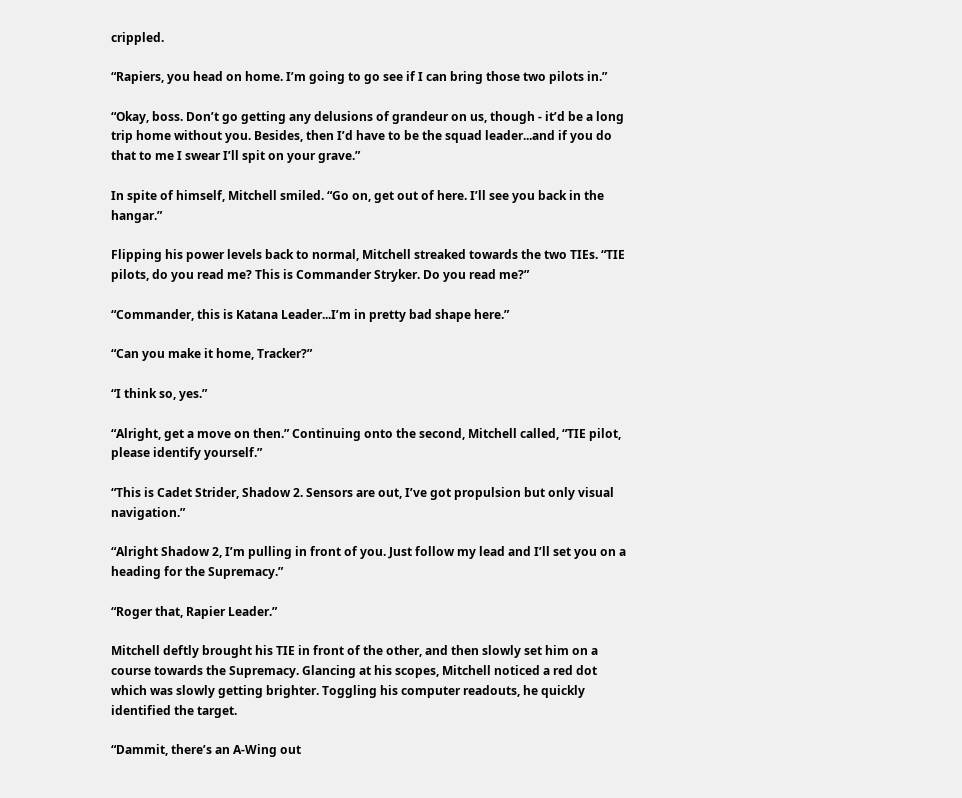crippled.

“Rapiers, you head on home. I’m going to go see if I can bring those two pilots in.”

“Okay, boss. Don’t go getting any delusions of grandeur on us, though - it’d be a long trip home without you. Besides, then I’d have to be the squad leader...and if you do that to me I swear I’ll spit on your grave.”

In spite of himself, Mitchell smiled. “Go on, get out of here. I’ll see you back in the hangar.”

Flipping his power levels back to normal, Mitchell streaked towards the two TIEs. “TIE pilots, do you read me? This is Commander Stryker. Do you read me?”

“Commander, this is Katana Leader...I’m in pretty bad shape here.”

“Can you make it home, Tracker?”

“I think so, yes.”

“Alright, get a move on then.” Continuing onto the second, Mitchell called, “TIE pilot, please identify yourself.”

“This is Cadet Strider, Shadow 2. Sensors are out, I’ve got propulsion but only visual navigation.”

“Alright Shadow 2, I’m pulling in front of you. Just follow my lead and I’ll set you on a heading for the Supremacy.”

“Roger that, Rapier Leader.”

Mitchell deftly brought his TIE in front of the other, and then slowly set him on a course towards the Supremacy. Glancing at his scopes, Mitchell noticed a red dot which was slowly getting brighter. Toggling his computer readouts, he quickly identified the target.

“Dammit, there’s an A-Wing out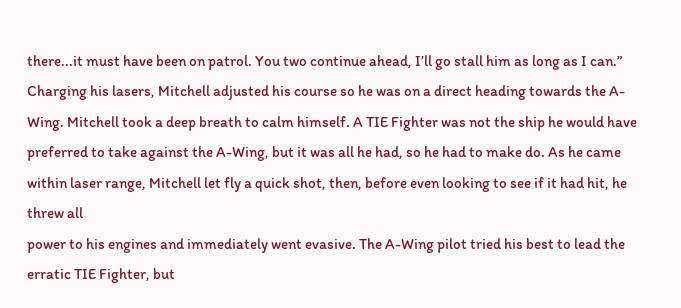there...it must have been on patrol. You two continue ahead, I’ll go stall him as long as I can.” Charging his lasers, Mitchell adjusted his course so he was on a direct heading towards the A-Wing. Mitchell took a deep breath to calm himself. A TIE Fighter was not the ship he would have preferred to take against the A-Wing, but it was all he had, so he had to make do. As he came within laser range, Mitchell let fly a quick shot, then, before even looking to see if it had hit, he threw all
power to his engines and immediately went evasive. The A-Wing pilot tried his best to lead the erratic TIE Fighter, but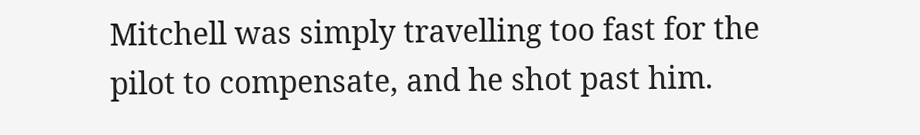Mitchell was simply travelling too fast for the pilot to compensate, and he shot past him.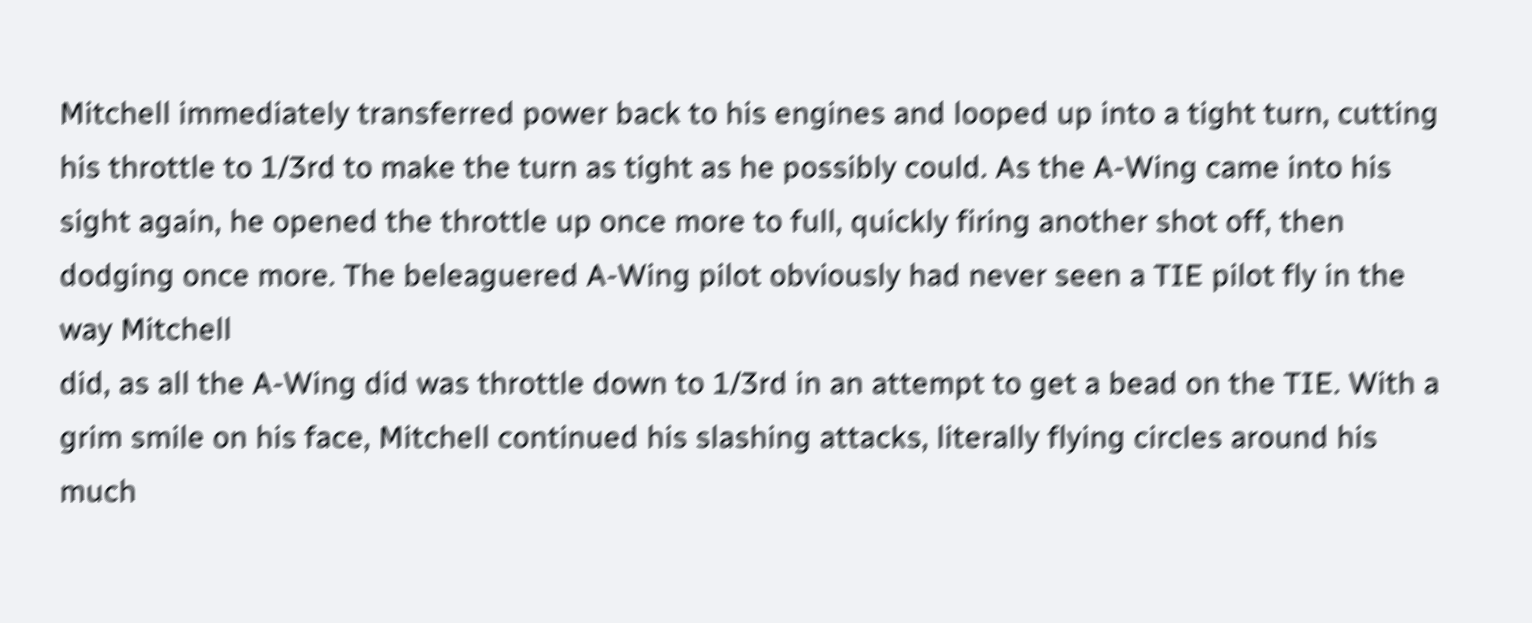Mitchell immediately transferred power back to his engines and looped up into a tight turn, cutting his throttle to 1/3rd to make the turn as tight as he possibly could. As the A-Wing came into his sight again, he opened the throttle up once more to full, quickly firing another shot off, then dodging once more. The beleaguered A-Wing pilot obviously had never seen a TIE pilot fly in the way Mitchell
did, as all the A-Wing did was throttle down to 1/3rd in an attempt to get a bead on the TIE. With a grim smile on his face, Mitchell continued his slashing attacks, literally flying circles around his much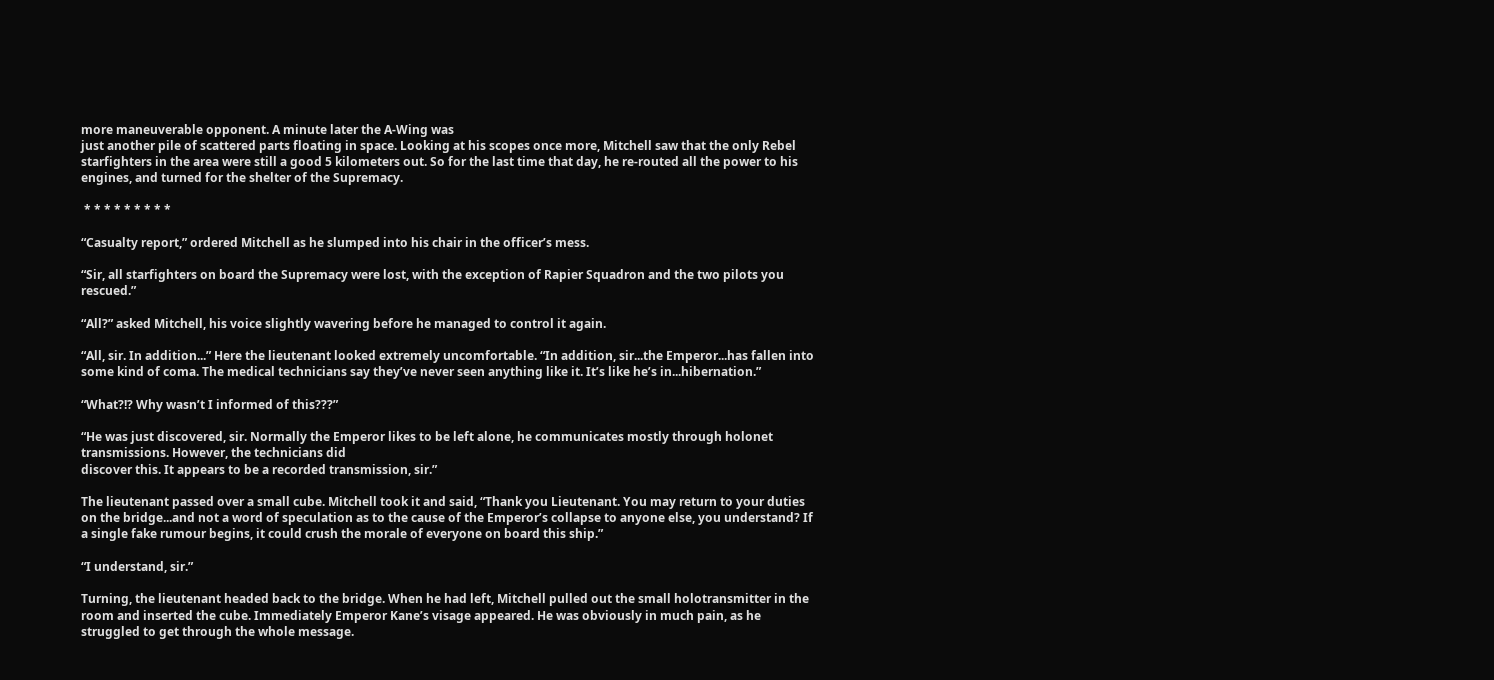more maneuverable opponent. A minute later the A-Wing was
just another pile of scattered parts floating in space. Looking at his scopes once more, Mitchell saw that the only Rebel starfighters in the area were still a good 5 kilometers out. So for the last time that day, he re-routed all the power to his engines, and turned for the shelter of the Supremacy.

 * * * * * * * * *

“Casualty report,” ordered Mitchell as he slumped into his chair in the officer’s mess.

“Sir, all starfighters on board the Supremacy were lost, with the exception of Rapier Squadron and the two pilots you rescued.”

“All?” asked Mitchell, his voice slightly wavering before he managed to control it again.

“All, sir. In addition...” Here the lieutenant looked extremely uncomfortable. “In addition, sir...the Emperor...has fallen into some kind of coma. The medical technicians say they’ve never seen anything like it. It’s like he’s in...hibernation.”

“What?!? Why wasn’t I informed of this???”

“He was just discovered, sir. Normally the Emperor likes to be left alone, he communicates mostly through holonet transmissions. However, the technicians did
discover this. It appears to be a recorded transmission, sir.”

The lieutenant passed over a small cube. Mitchell took it and said, “Thank you Lieutenant. You may return to your duties on the bridge...and not a word of speculation as to the cause of the Emperor’s collapse to anyone else, you understand? If a single fake rumour begins, it could crush the morale of everyone on board this ship.”

“I understand, sir.”

Turning, the lieutenant headed back to the bridge. When he had left, Mitchell pulled out the small holotransmitter in the room and inserted the cube. Immediately Emperor Kane’s visage appeared. He was obviously in much pain, as he struggled to get through the whole message.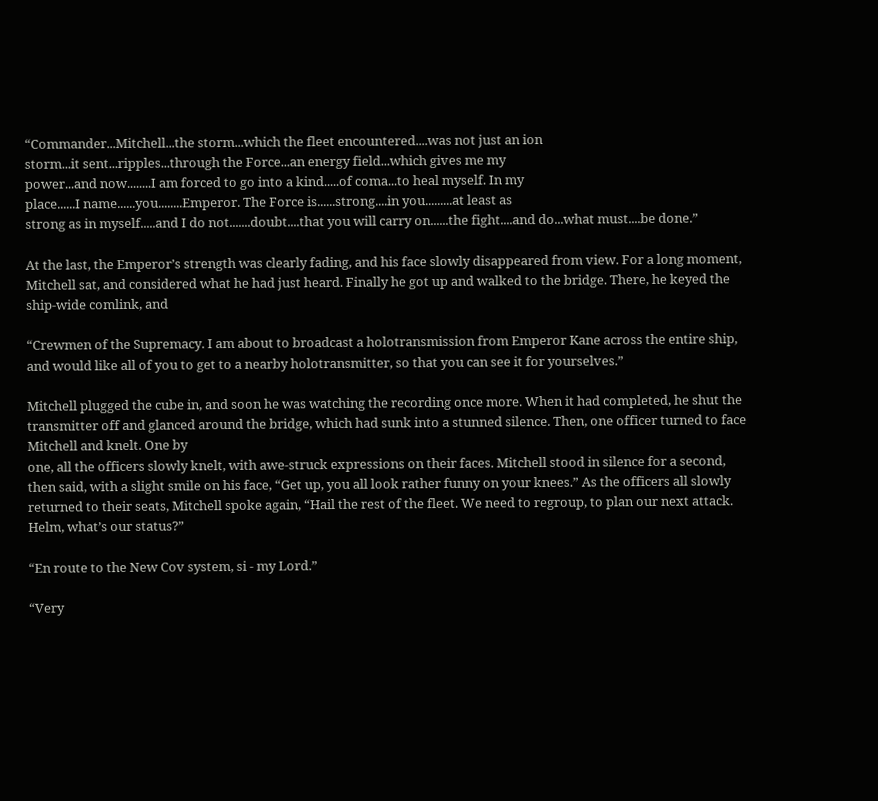“Commander...Mitchell...the storm...which the fleet encountered....was not just an ion
storm...it sent...ripples...through the Force...an energy field...which gives me my
power...and now........I am forced to go into a kind.....of coma...to heal myself. In my
place......I name......you........Emperor. The Force is......strong....in you.........at least as
strong as in myself.....and I do not.......doubt....that you will carry on......the fight....and do...what must....be done.”

At the last, the Emperor’s strength was clearly fading, and his face slowly disappeared from view. For a long moment, Mitchell sat, and considered what he had just heard. Finally he got up and walked to the bridge. There, he keyed the ship-wide comlink, and

“Crewmen of the Supremacy. I am about to broadcast a holotransmission from Emperor Kane across the entire ship, and would like all of you to get to a nearby holotransmitter, so that you can see it for yourselves.”

Mitchell plugged the cube in, and soon he was watching the recording once more. When it had completed, he shut the transmitter off and glanced around the bridge, which had sunk into a stunned silence. Then, one officer turned to face Mitchell and knelt. One by
one, all the officers slowly knelt, with awe-struck expressions on their faces. Mitchell stood in silence for a second, then said, with a slight smile on his face, “Get up, you all look rather funny on your knees.” As the officers all slowly returned to their seats, Mitchell spoke again, “Hail the rest of the fleet. We need to regroup, to plan our next attack. Helm, what’s our status?”

“En route to the New Cov system, si - my Lord.”

“Very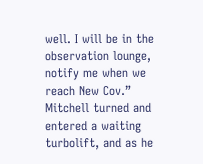well. I will be in the observation lounge, notify me when we reach New Cov.” Mitchell turned and entered a waiting turbolift, and as he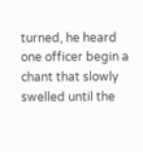turned, he heard one officer begin a chant that slowly swelled until the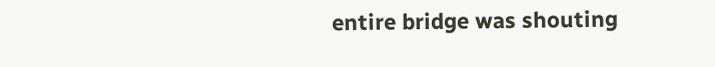entire bridge was shouting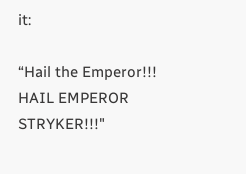it:

“Hail the Emperor!!! HAIL EMPEROR STRYKER!!!"